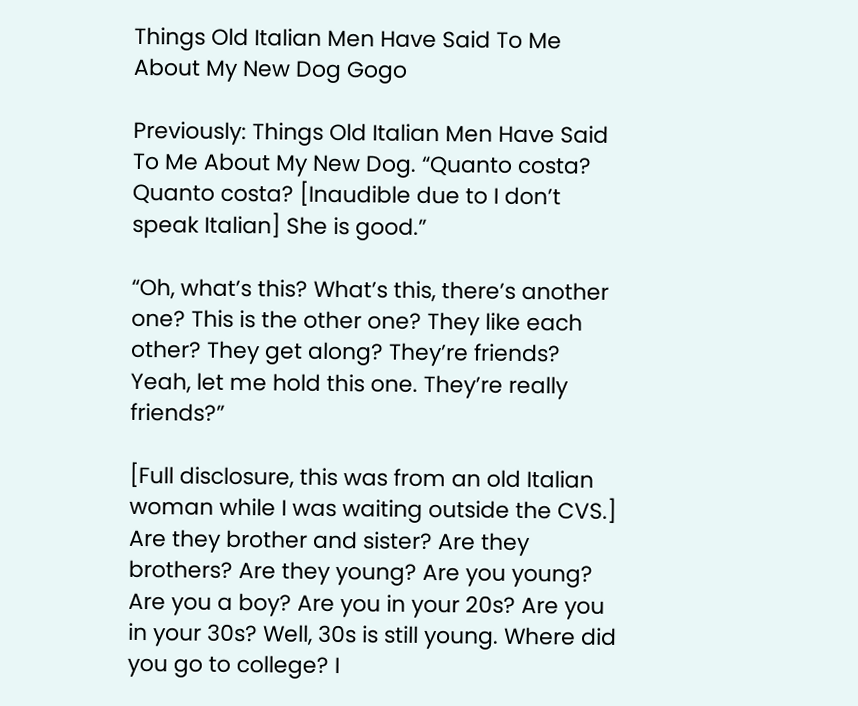Things Old Italian Men Have Said To Me About My New Dog Gogo

Previously: Things Old Italian Men Have Said To Me About My New Dog. “Quanto costa? Quanto costa? [Inaudible due to I don’t speak Italian] She is good.”

“Oh, what’s this? What’s this, there’s another one? This is the other one? They like each other? They get along? They’re friends? Yeah, let me hold this one. They’re really friends?”

[Full disclosure, this was from an old Italian woman while I was waiting outside the CVS.] Are they brother and sister? Are they brothers? Are they young? Are you young? Are you a boy? Are you in your 20s? Are you in your 30s? Well, 30s is still young. Where did you go to college? I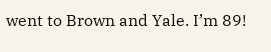went to Brown and Yale. I’m 89!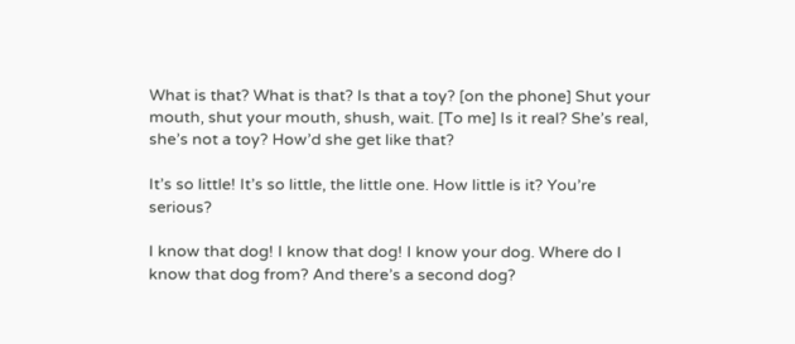What is that? What is that? Is that a toy? [on the phone] Shut your mouth, shut your mouth, shush, wait. [To me] Is it real? She’s real, she’s not a toy? How’d she get like that?

It’s so little! It’s so little, the little one. How little is it? You’re serious?

I know that dog! I know that dog! I know your dog. Where do I know that dog from? And there’s a second dog?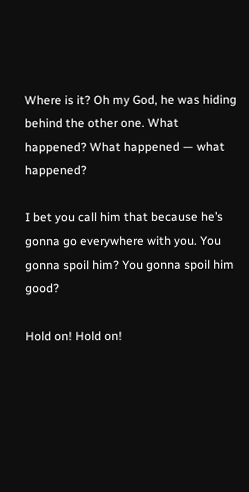Where is it? Oh my God, he was hiding behind the other one. What happened? What happened — what happened?

I bet you call him that because he’s gonna go everywhere with you. You gonna spoil him? You gonna spoil him good?

Hold on! Hold on!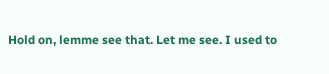Hold on, lemme see that. Let me see. I used to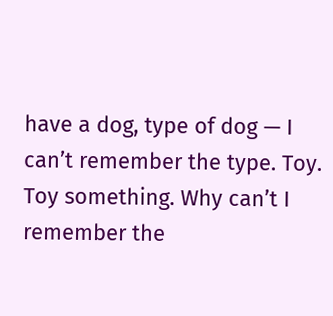have a dog, type of dog — I can’t remember the type. Toy. Toy something. Why can’t I remember the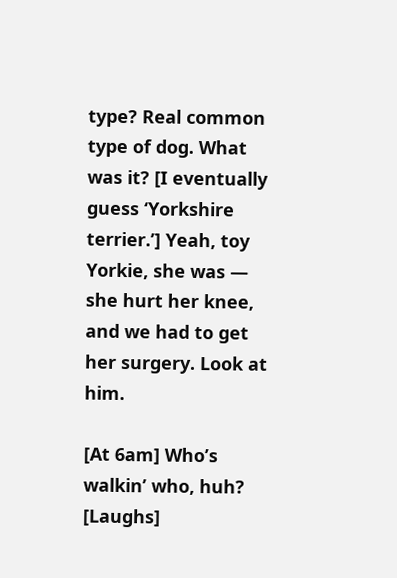type? Real common type of dog. What was it? [I eventually guess ‘Yorkshire terrier.’] Yeah, toy Yorkie, she was — she hurt her knee, and we had to get her surgery. Look at him.

[At 6am] Who’s walkin’ who, huh? [Laughs]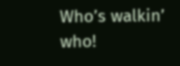Who’s walkin’ who!